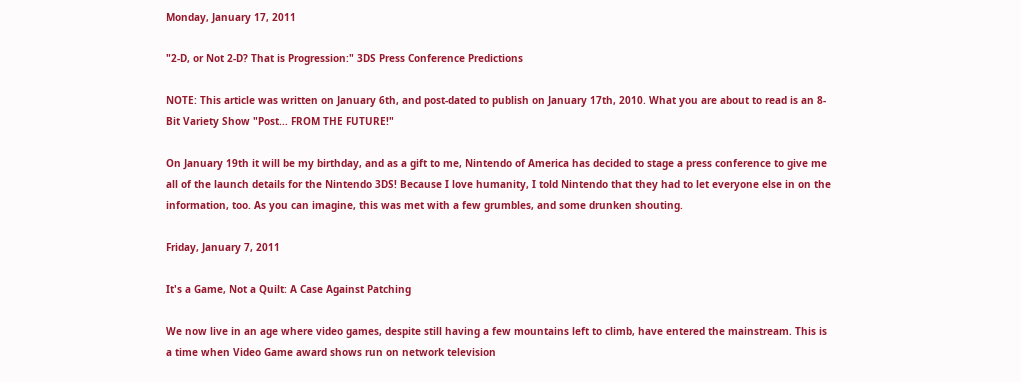Monday, January 17, 2011

"2-D, or Not 2-D? That is Progression:" 3DS Press Conference Predictions

NOTE: This article was written on January 6th, and post-dated to publish on January 17th, 2010. What you are about to read is an 8-Bit Variety Show "Post... FROM THE FUTURE!"

On January 19th it will be my birthday, and as a gift to me, Nintendo of America has decided to stage a press conference to give me all of the launch details for the Nintendo 3DS! Because I love humanity, I told Nintendo that they had to let everyone else in on the information, too. As you can imagine, this was met with a few grumbles, and some drunken shouting.

Friday, January 7, 2011

It's a Game, Not a Quilt: A Case Against Patching

We now live in an age where video games, despite still having a few mountains left to climb, have entered the mainstream. This is a time when Video Game award shows run on network television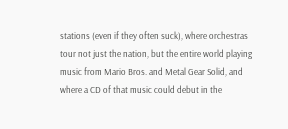stations (even if they often suck), where orchestras tour not just the nation, but the entire world playing music from Mario Bros. and Metal Gear Solid, and where a CD of that music could debut in the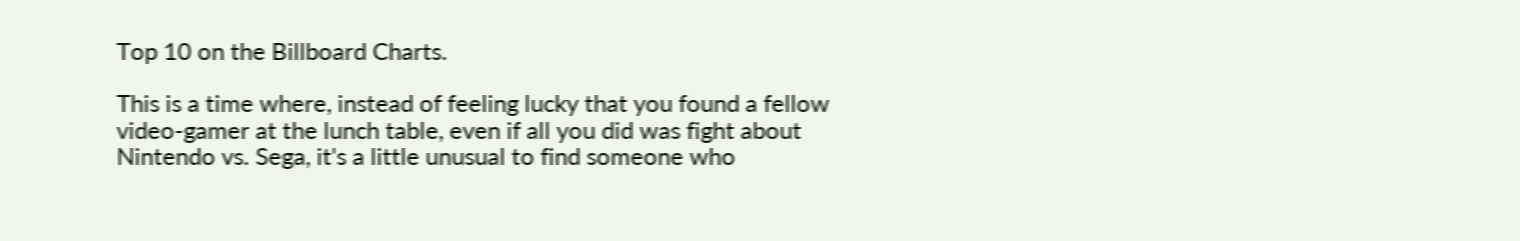Top 10 on the Billboard Charts.

This is a time where, instead of feeling lucky that you found a fellow video-gamer at the lunch table, even if all you did was fight about Nintendo vs. Sega, it's a little unusual to find someone who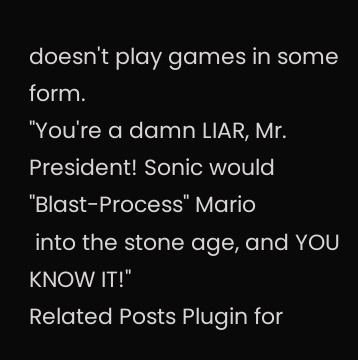doesn't play games in some form.
"You're a damn LIAR, Mr. President! Sonic would "Blast-Process" Mario
 into the stone age, and YOU KNOW IT!"
Related Posts Plugin for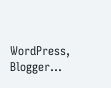WordPress, Blogger...